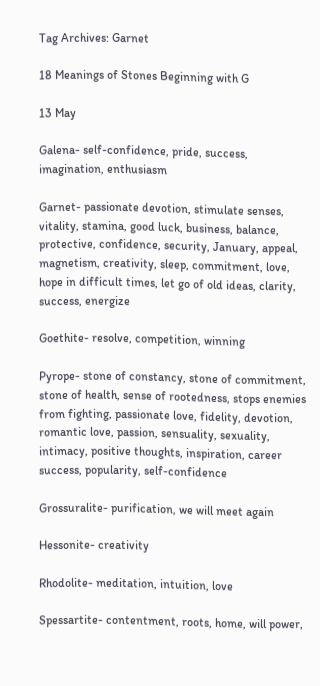Tag Archives: Garnet

18 Meanings of Stones Beginning with G

13 May

Galena- self-confidence, pride, success, imagination, enthusiasm

Garnet- passionate devotion, stimulate senses, vitality, stamina, good luck, business, balance, protective, confidence, security, January, appeal, magnetism, creativity, sleep, commitment, love, hope in difficult times, let go of old ideas, clarity, success, energize

Goethite- resolve, competition, winning

Pyrope- stone of constancy, stone of commitment, stone of health, sense of rootedness, stops enemies from fighting, passionate love, fidelity, devotion, romantic love, passion, sensuality, sexuality, intimacy, positive thoughts, inspiration, career success, popularity, self-confidence

Grossuralite- purification, we will meet again

Hessonite- creativity

Rhodolite- meditation, intuition, love

Spessartite- contentment, roots, home, will power,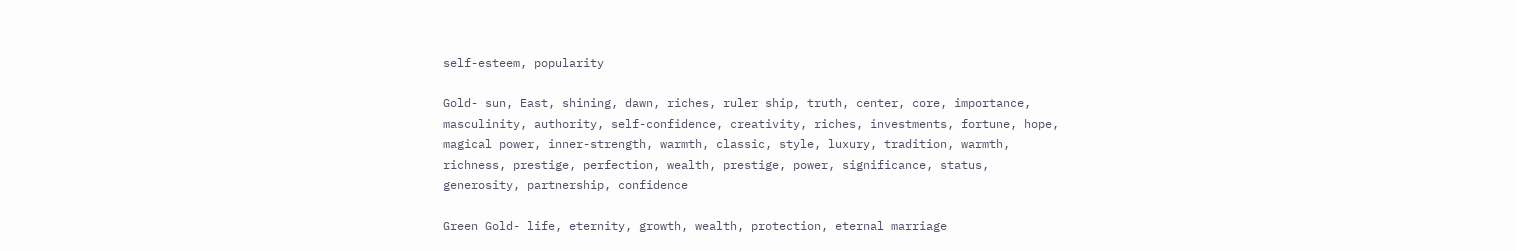self-esteem, popularity

Gold- sun, East, shining, dawn, riches, ruler ship, truth, center, core, importance, masculinity, authority, self-confidence, creativity, riches, investments, fortune, hope, magical power, inner-strength, warmth, classic, style, luxury, tradition, warmth, richness, prestige, perfection, wealth, prestige, power, significance, status, generosity, partnership, confidence

Green Gold- life, eternity, growth, wealth, protection, eternal marriage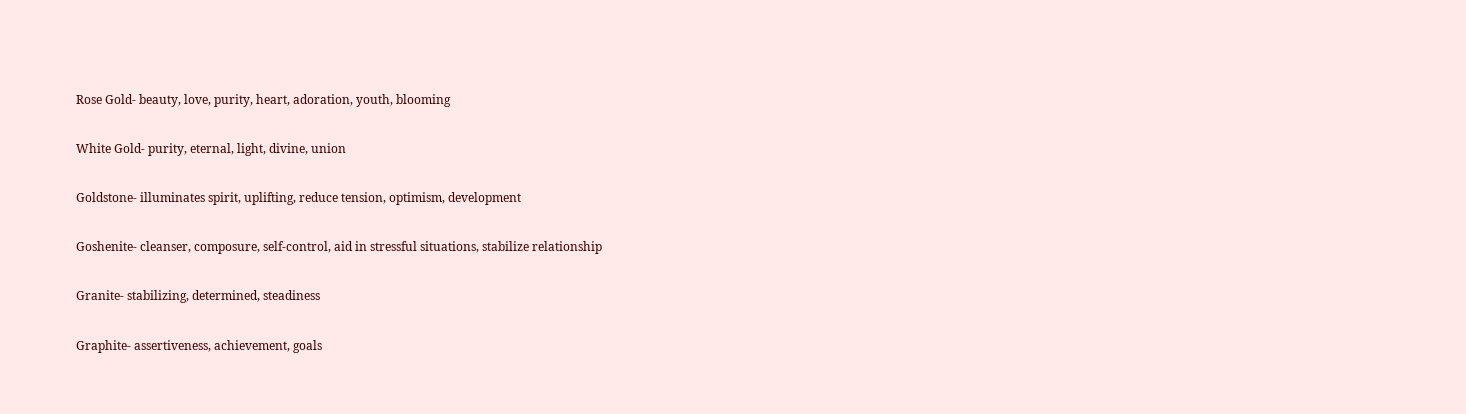Rose Gold- beauty, love, purity, heart, adoration, youth, blooming

White Gold- purity, eternal, light, divine, union

Goldstone- illuminates spirit, uplifting, reduce tension, optimism, development

Goshenite- cleanser, composure, self-control, aid in stressful situations, stabilize relationship

Granite- stabilizing, determined, steadiness

Graphite- assertiveness, achievement, goals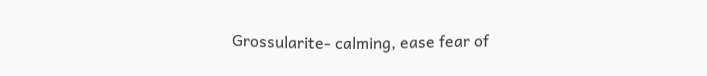Grossularite- calming, ease fear of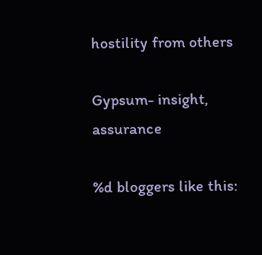hostility from others

Gypsum- insight, assurance

%d bloggers like this: